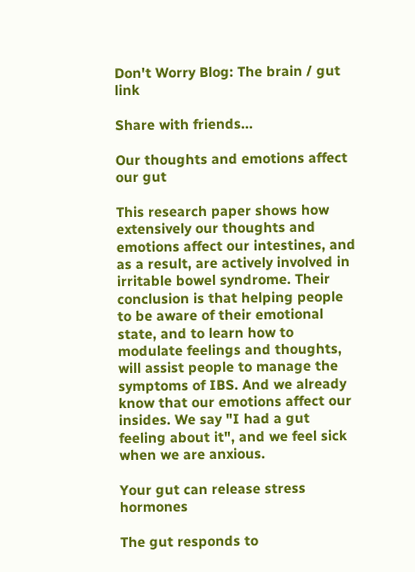Don't Worry Blog: The brain / gut link

Share with friends...

Our thoughts and emotions affect our gut

This research paper shows how extensively our thoughts and emotions affect our intestines, and as a result, are actively involved in irritable bowel syndrome. Their conclusion is that helping people to be aware of their emotional state, and to learn how to modulate feelings and thoughts, will assist people to manage the symptoms of IBS. And we already know that our emotions affect our insides. We say "I had a gut feeling about it", and we feel sick when we are anxious.

Your gut can release stress hormones

The gut responds to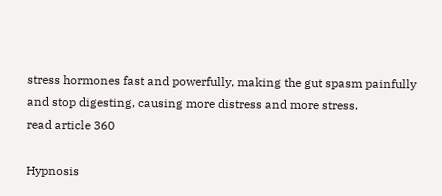stress hormones fast and powerfully, making the gut spasm painfully and stop digesting, causing more distress and more stress.
read article 360

Hypnosis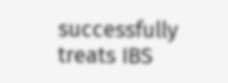successfully treats IBS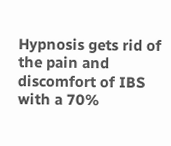Hypnosis gets rid of the pain and discomfort of IBS with a 70%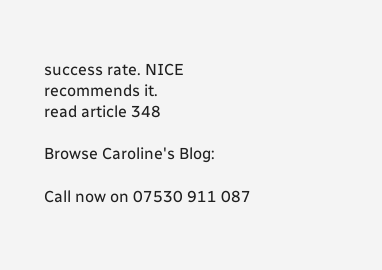success rate. NICE recommends it.
read article 348

Browse Caroline's Blog:

Call now on 07530 911 087